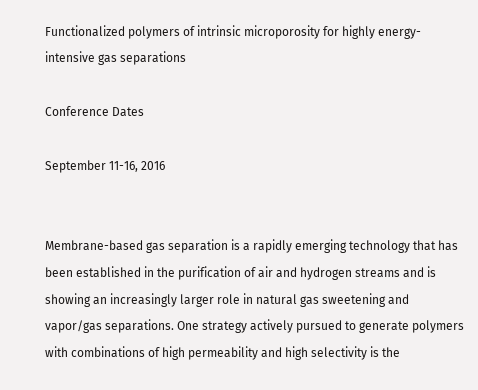Functionalized polymers of intrinsic microporosity for highly energy- intensive gas separations

Conference Dates

September 11-16, 2016


Membrane-based gas separation is a rapidly emerging technology that has been established in the purification of air and hydrogen streams and is showing an increasingly larger role in natural gas sweetening and vapor/gas separations. One strategy actively pursued to generate polymers with combinations of high permeability and high selectivity is the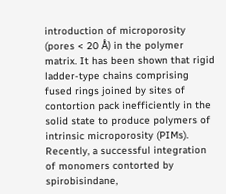introduction of microporosity (pores < 20 Å) in the polymer matrix. It has been shown that rigid ladder-type chains comprising fused rings joined by sites of contortion pack inefficiently in the solid state to produce polymers of intrinsic microporosity (PIMs). Recently, a successful integration of monomers contorted by spirobisindane,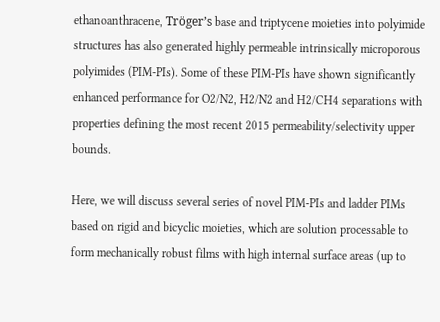ethanoanthracene, Tröger’s base and triptycene moieties into polyimide structures has also generated highly permeable intrinsically microporous polyimides (PIM-PIs). Some of these PIM-PIs have shown significantly enhanced performance for O2/N2, H2/N2 and H2/CH4 separations with properties defining the most recent 2015 permeability/selectivity upper bounds.

Here, we will discuss several series of novel PIM-PIs and ladder PIMs based on rigid and bicyclic moieties, which are solution processable to form mechanically robust films with high internal surface areas (up to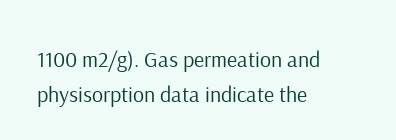1100 m2/g). Gas permeation and physisorption data indicate the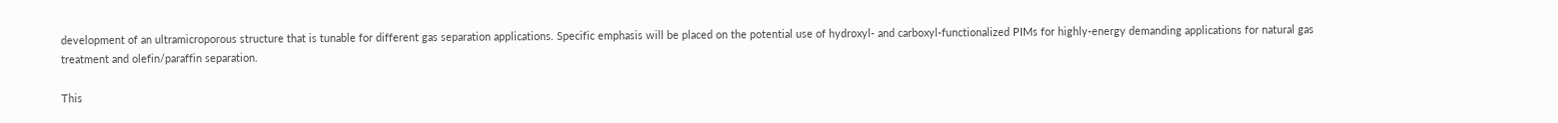development of an ultramicroporous structure that is tunable for different gas separation applications. Specific emphasis will be placed on the potential use of hydroxyl- and carboxyl-functionalized PIMs for highly-energy demanding applications for natural gas treatment and olefin/paraffin separation.

This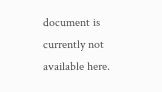document is currently not available here.